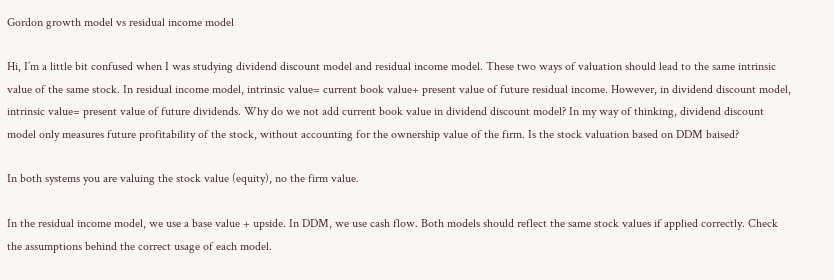Gordon growth model vs residual income model

Hi, I’m a little bit confused when I was studying dividend discount model and residual income model. These two ways of valuation should lead to the same intrinsic value of the same stock. In residual income model, intrinsic value= current book value+ present value of future residual income. However, in dividend discount model, intrinsic value= present value of future dividends. Why do we not add current book value in dividend discount model? In my way of thinking, dividend discount model only measures future profitability of the stock, without accounting for the ownership value of the firm. Is the stock valuation based on DDM baised?

In both systems you are valuing the stock value (equity), no the firm value.

In the residual income model, we use a base value + upside. In DDM, we use cash flow. Both models should reflect the same stock values if applied correctly. Check the assumptions behind the correct usage of each model.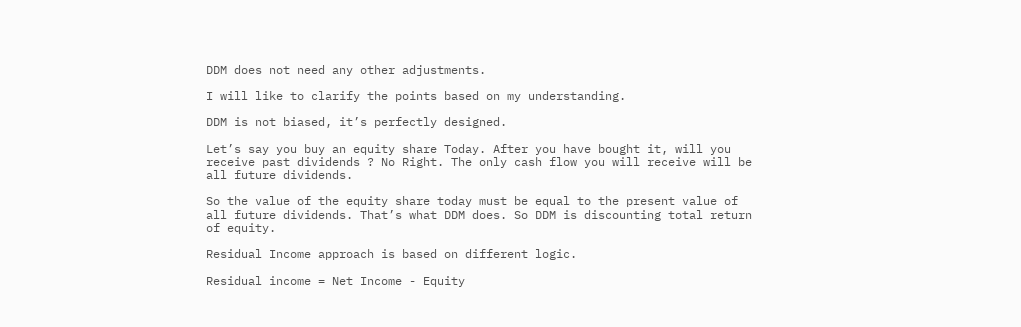DDM does not need any other adjustments.

I will like to clarify the points based on my understanding.

DDM is not biased, it’s perfectly designed.

Let’s say you buy an equity share Today. After you have bought it, will you receive past dividends ? No Right. The only cash flow you will receive will be all future dividends.

So the value of the equity share today must be equal to the present value of all future dividends. That’s what DDM does. So DDM is discounting total return of equity.

Residual Income approach is based on different logic.

Residual income = Net Income - Equity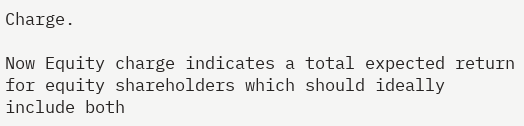Charge.

Now Equity charge indicates a total expected return for equity shareholders which should ideally include both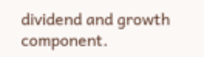dividend and growth component.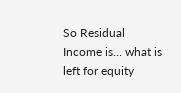So Residual Income is… what is left for equity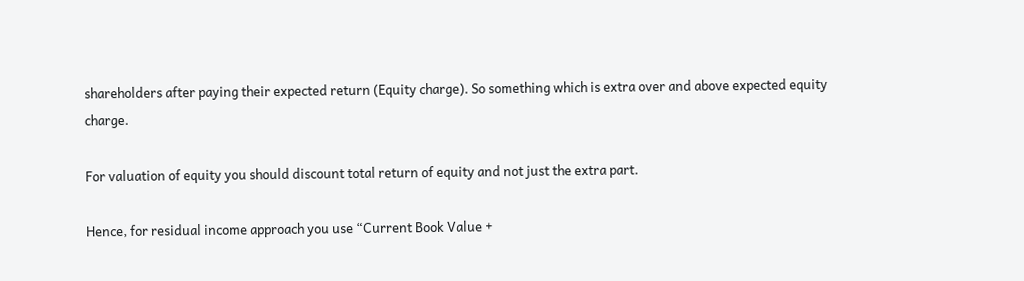shareholders after paying their expected return (Equity charge). So something which is extra over and above expected equity charge.

For valuation of equity you should discount total return of equity and not just the extra part.

Hence, for residual income approach you use “Current Book Value +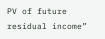PV of future residual income”